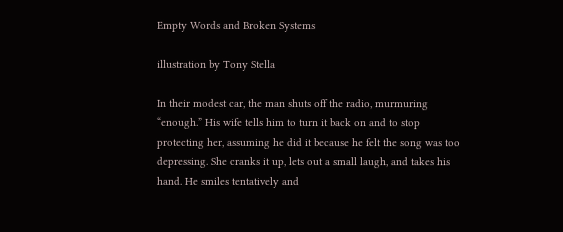Empty Words and Broken Systems

illustration by Tony Stella

In their modest car, the man shuts off the radio, murmuring “enough.” His wife tells him to turn it back on and to stop protecting her, assuming he did it because he felt the song was too depressing. She cranks it up, lets out a small laugh, and takes his hand. He smiles tentatively and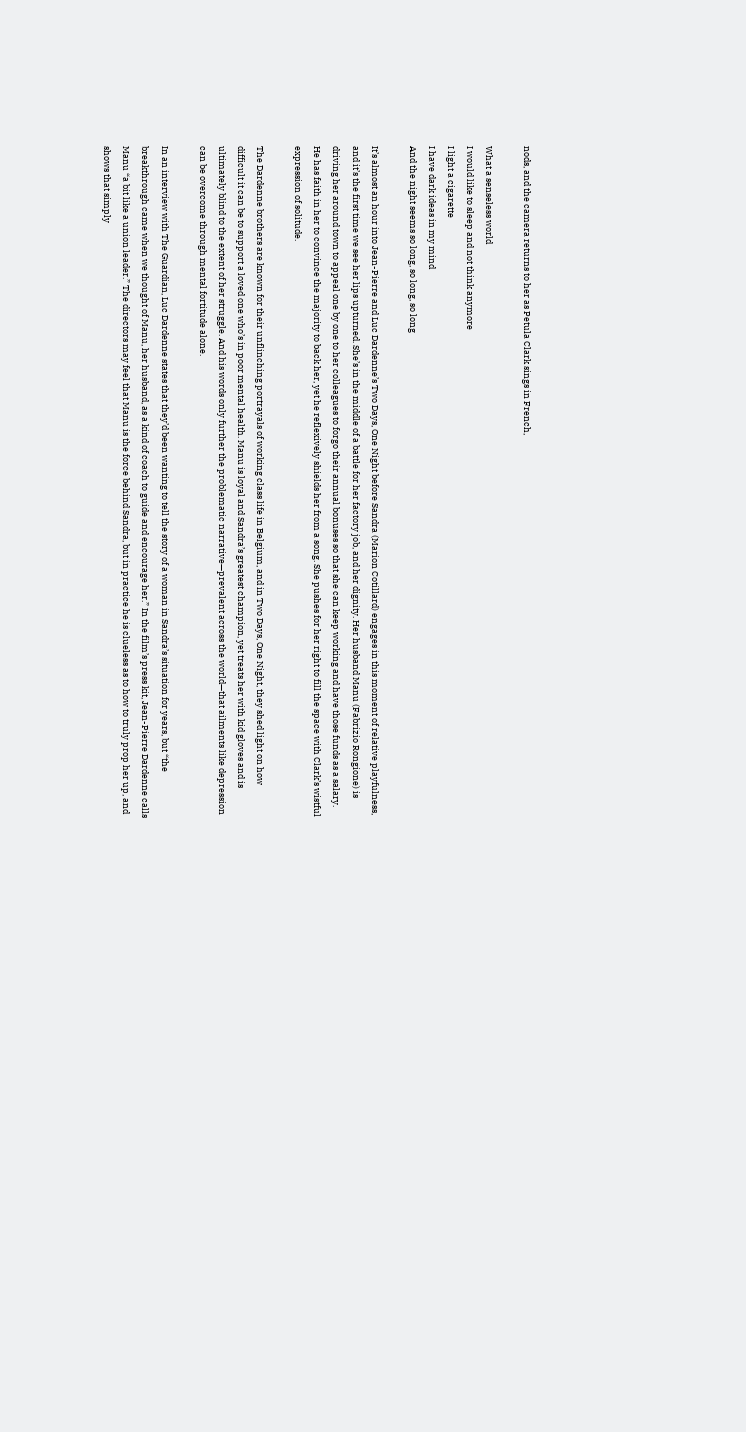nods, and the camera returns to her as Petula Clark sings in French,

What a senseless world
I would like to sleep and not think anymore
I light a cigarette
I have dark ideas in my mind
And the night seems so long, so long, so long

It’s almost an hour into Jean-Pierre and Luc Dardenne’s Two Days, One Night before Sandra (Marion Cotillard) engages in this moment of relative playfulness, and it’s the first time we see her lips upturned. She’s in the middle of a battle for her factory job, and her dignity. Her husband Manu (Fabrizio Rongione) is driving her around town to appeal one by one to her colleagues to forgo their annual bonuses so that she can keep working and have those funds as a salary. He has faith in her to convince the majority to back her, yet he reflexively shields her from a song. She pushes for her right to fill the space with Clark’s wistful expression of solitude.

The Dardenne brothers are known for their unflinching portrayals of working class life in Belgium, and in Two Days, One Night, they shed light on how difficult it can be to support a loved one who’s in poor mental health. Manu is loyal and Sandra’s greatest champion, yet treats her with kid gloves and is ultimately blind to the extent of her struggle. And his words only further the problematic narrative—prevalent across the world—that ailments like depression can be overcome through mental fortitude alone.

In an interview with The Guardian, Luc Dardenne states that they’d been wanting to tell the story of a woman in Sandra’s situation for years, but “the breakthrough came when we thought of Manu, her husband, as a kind of coach to guide and encourage her.” In the film’s press kit, Jean-Pierre Dardenne calls Manu “a bit like a union leader.” The directors may feel that Manu is the force behind Sandra, but in practice he is clueless as to how to truly prop her up, and shows that simply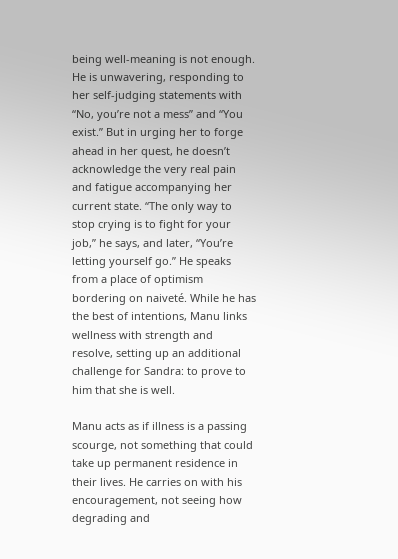being well-meaning is not enough. He is unwavering, responding to her self-judging statements with “No, you’re not a mess” and “You exist.” But in urging her to forge ahead in her quest, he doesn’t acknowledge the very real pain and fatigue accompanying her current state. “The only way to stop crying is to fight for your job,” he says, and later, “You’re letting yourself go.” He speaks from a place of optimism bordering on naiveté. While he has the best of intentions, Manu links wellness with strength and resolve, setting up an additional challenge for Sandra: to prove to him that she is well.

Manu acts as if illness is a passing scourge, not something that could take up permanent residence in their lives. He carries on with his encouragement, not seeing how degrading and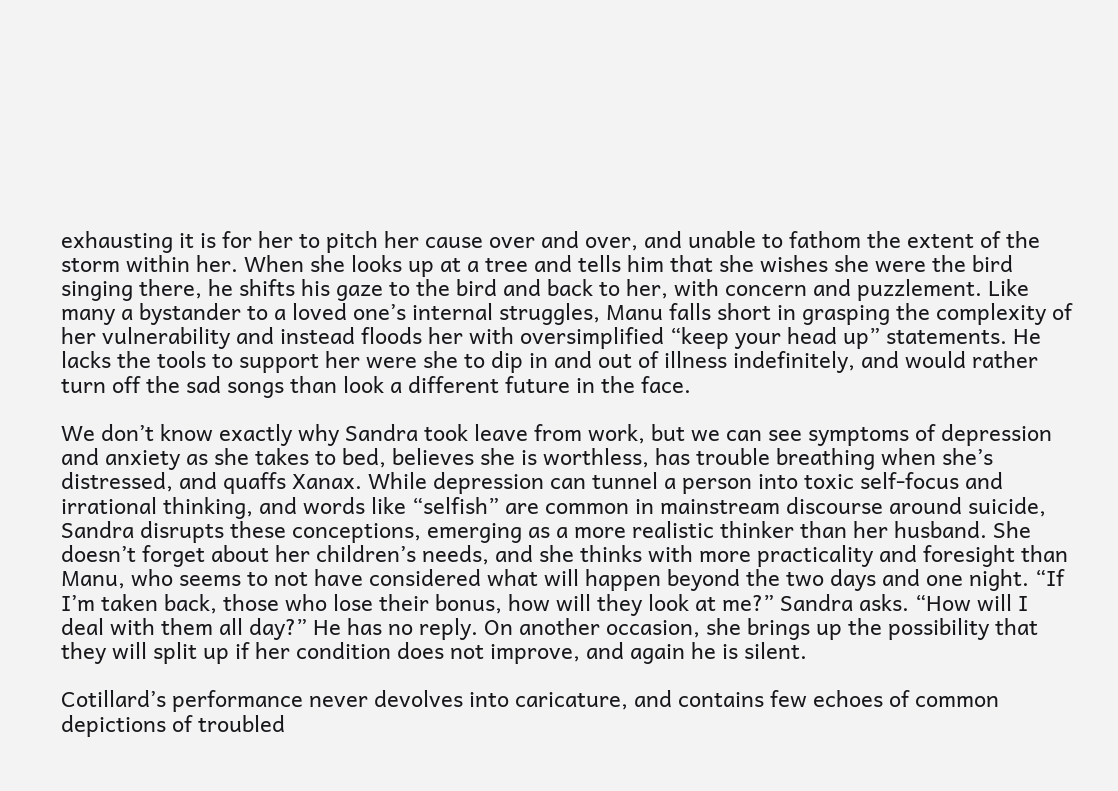exhausting it is for her to pitch her cause over and over, and unable to fathom the extent of the storm within her. When she looks up at a tree and tells him that she wishes she were the bird singing there, he shifts his gaze to the bird and back to her, with concern and puzzlement. Like many a bystander to a loved one’s internal struggles, Manu falls short in grasping the complexity of her vulnerability and instead floods her with oversimplified “keep your head up” statements. He lacks the tools to support her were she to dip in and out of illness indefinitely, and would rather turn off the sad songs than look a different future in the face.

We don’t know exactly why Sandra took leave from work, but we can see symptoms of depression and anxiety as she takes to bed, believes she is worthless, has trouble breathing when she’s distressed, and quaffs Xanax. While depression can tunnel a person into toxic self-focus and irrational thinking, and words like “selfish” are common in mainstream discourse around suicide, Sandra disrupts these conceptions, emerging as a more realistic thinker than her husband. She doesn’t forget about her children’s needs, and she thinks with more practicality and foresight than Manu, who seems to not have considered what will happen beyond the two days and one night. “If I’m taken back, those who lose their bonus, how will they look at me?” Sandra asks. “How will I deal with them all day?” He has no reply. On another occasion, she brings up the possibility that they will split up if her condition does not improve, and again he is silent.

Cotillard’s performance never devolves into caricature, and contains few echoes of common depictions of troubled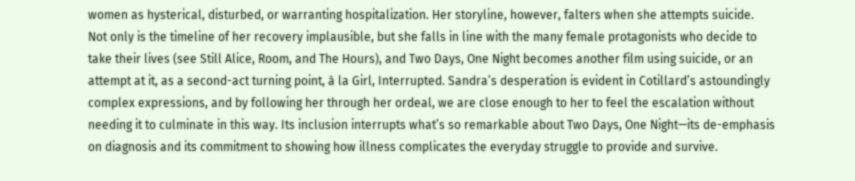women as hysterical, disturbed, or warranting hospitalization. Her storyline, however, falters when she attempts suicide. Not only is the timeline of her recovery implausible, but she falls in line with the many female protagonists who decide to take their lives (see Still Alice, Room, and The Hours), and Two Days, One Night becomes another film using suicide, or an attempt at it, as a second-act turning point, à la Girl, Interrupted. Sandra’s desperation is evident in Cotillard’s astoundingly complex expressions, and by following her through her ordeal, we are close enough to her to feel the escalation without needing it to culminate in this way. Its inclusion interrupts what’s so remarkable about Two Days, One Night—its de-emphasis on diagnosis and its commitment to showing how illness complicates the everyday struggle to provide and survive.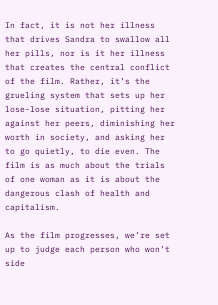In fact, it is not her illness that drives Sandra to swallow all her pills, nor is it her illness that creates the central conflict of the film. Rather, it’s the grueling system that sets up her lose-lose situation, pitting her against her peers, diminishing her worth in society, and asking her to go quietly, to die even. The film is as much about the trials of one woman as it is about the dangerous clash of health and capitalism.

As the film progresses, we’re set up to judge each person who won’t side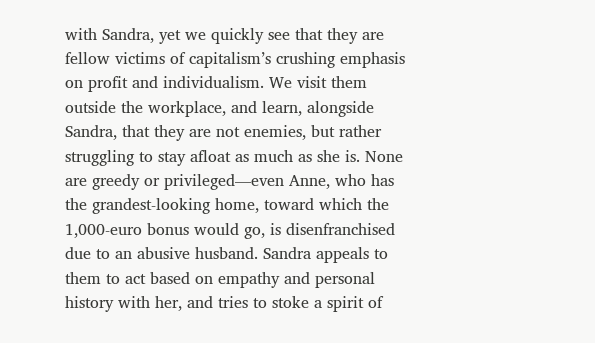with Sandra, yet we quickly see that they are fellow victims of capitalism’s crushing emphasis on profit and individualism. We visit them outside the workplace, and learn, alongside Sandra, that they are not enemies, but rather struggling to stay afloat as much as she is. None are greedy or privileged—even Anne, who has the grandest-looking home, toward which the 1,000-euro bonus would go, is disenfranchised due to an abusive husband. Sandra appeals to them to act based on empathy and personal history with her, and tries to stoke a spirit of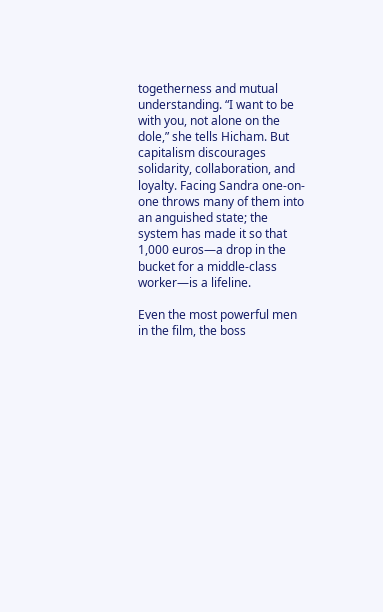togetherness and mutual understanding. “I want to be with you, not alone on the dole,” she tells Hicham. But capitalism discourages solidarity, collaboration, and loyalty. Facing Sandra one-on-one throws many of them into an anguished state; the system has made it so that 1,000 euros—a drop in the bucket for a middle-class worker—is a lifeline.

Even the most powerful men in the film, the boss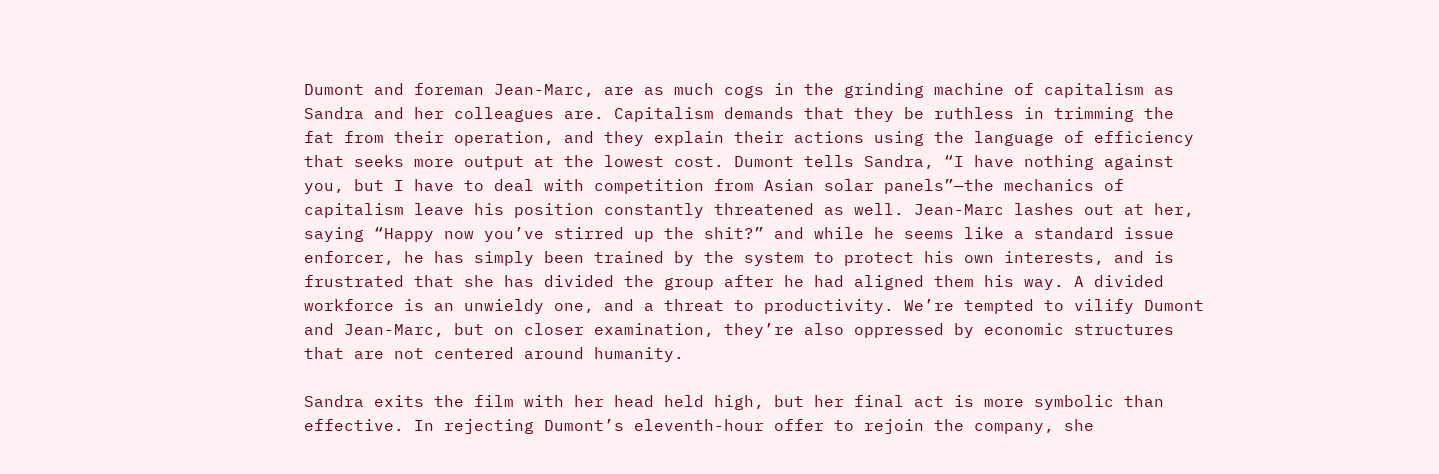Dumont and foreman Jean-Marc, are as much cogs in the grinding machine of capitalism as Sandra and her colleagues are. Capitalism demands that they be ruthless in trimming the fat from their operation, and they explain their actions using the language of efficiency that seeks more output at the lowest cost. Dumont tells Sandra, “I have nothing against you, but I have to deal with competition from Asian solar panels”—the mechanics of capitalism leave his position constantly threatened as well. Jean-Marc lashes out at her, saying “Happy now you’ve stirred up the shit?” and while he seems like a standard issue enforcer, he has simply been trained by the system to protect his own interests, and is frustrated that she has divided the group after he had aligned them his way. A divided workforce is an unwieldy one, and a threat to productivity. We’re tempted to vilify Dumont and Jean-Marc, but on closer examination, they’re also oppressed by economic structures that are not centered around humanity.

Sandra exits the film with her head held high, but her final act is more symbolic than effective. In rejecting Dumont’s eleventh-hour offer to rejoin the company, she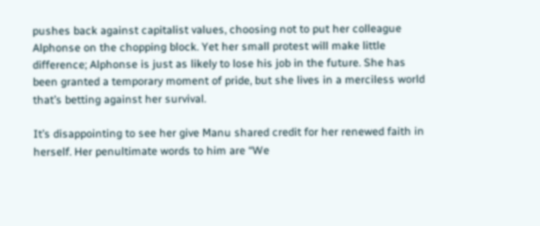pushes back against capitalist values, choosing not to put her colleague Alphonse on the chopping block. Yet her small protest will make little difference; Alphonse is just as likely to lose his job in the future. She has been granted a temporary moment of pride, but she lives in a merciless world that’s betting against her survival.

It’s disappointing to see her give Manu shared credit for her renewed faith in herself. Her penultimate words to him are “We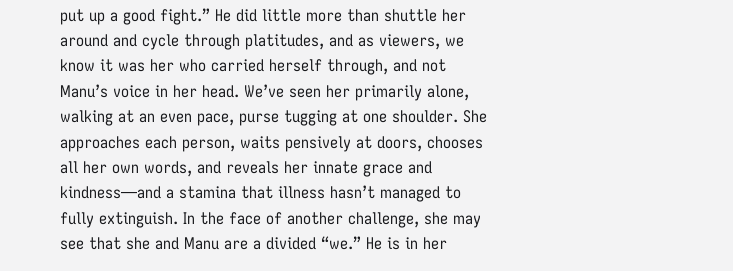put up a good fight.” He did little more than shuttle her around and cycle through platitudes, and as viewers, we know it was her who carried herself through, and not Manu’s voice in her head. We’ve seen her primarily alone, walking at an even pace, purse tugging at one shoulder. She approaches each person, waits pensively at doors, chooses all her own words, and reveals her innate grace and kindness—and a stamina that illness hasn’t managed to fully extinguish. In the face of another challenge, she may see that she and Manu are a divided “we.” He is in her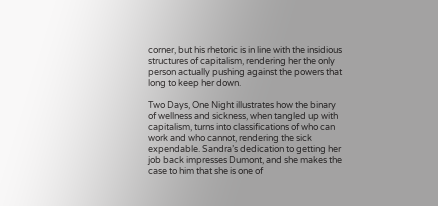corner, but his rhetoric is in line with the insidious structures of capitalism, rendering her the only person actually pushing against the powers that long to keep her down.

Two Days, One Night illustrates how the binary of wellness and sickness, when tangled up with capitalism, turns into classifications of who can work and who cannot, rendering the sick expendable. Sandra’s dedication to getting her job back impresses Dumont, and she makes the case to him that she is one of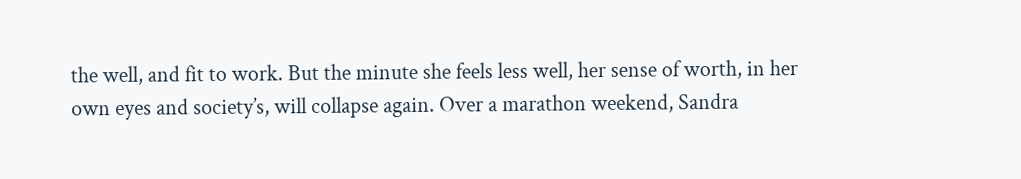the well, and fit to work. But the minute she feels less well, her sense of worth, in her own eyes and society’s, will collapse again. Over a marathon weekend, Sandra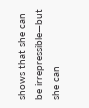shows that she can be irrepressible—but she can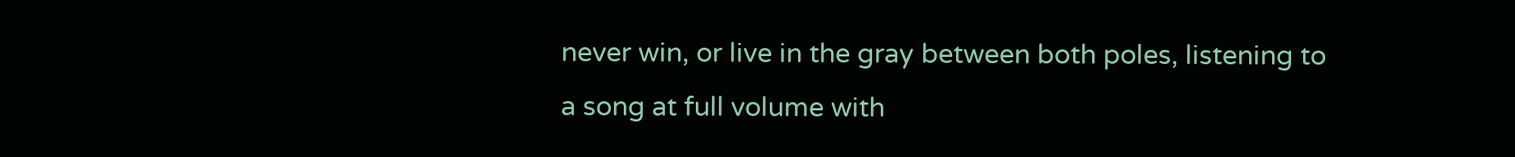never win, or live in the gray between both poles, listening to a song at full volume with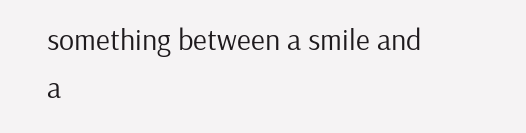something between a smile and a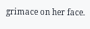grimace on her face.